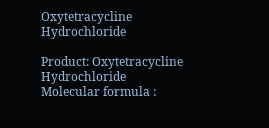Oxytetracycline Hydrochloride

Product: Oxytetracycline Hydrochloride
Molecular formula :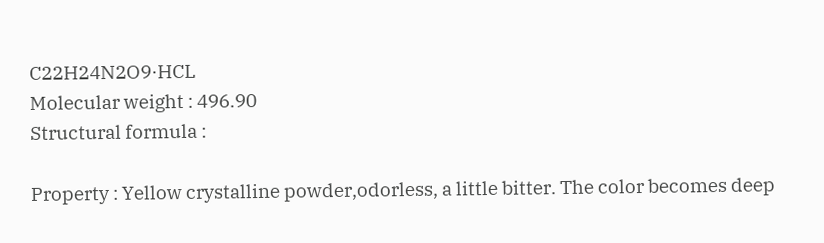C22H24N2O9·HCL
Molecular weight : 496.90
Structural formula :

Property : Yellow crystalline powder,odorless, a little bitter. The color becomes deep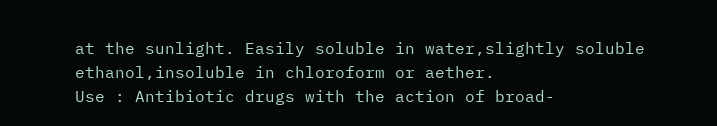at the sunlight. Easily soluble in water,slightly soluble ethanol,insoluble in chloroform or aether.
Use : Antibiotic drugs with the action of broad-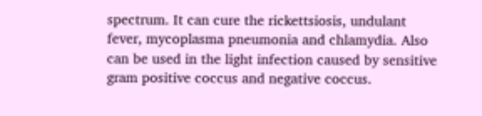spectrum. It can cure the rickettsiosis, undulant fever, mycoplasma pneumonia and chlamydia. Also can be used in the light infection caused by sensitive gram positive coccus and negative coccus.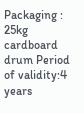Packaging : 25kg cardboard drum Period of validity:4 years